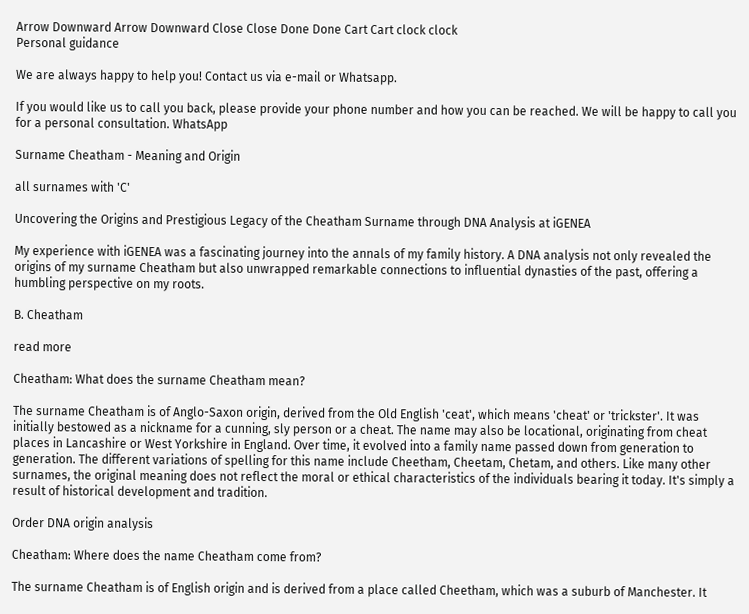Arrow Downward Arrow Downward Close Close Done Done Cart Cart clock clock
Personal guidance

We are always happy to help you! Contact us via e-mail or Whatsapp.

If you would like us to call you back, please provide your phone number and how you can be reached. We will be happy to call you for a personal consultation. WhatsApp

Surname Cheatham - Meaning and Origin

all surnames with 'C'

Uncovering the Origins and Prestigious Legacy of the Cheatham Surname through DNA Analysis at iGENEA

My experience with iGENEA was a fascinating journey into the annals of my family history. A DNA analysis not only revealed the origins of my surname Cheatham but also unwrapped remarkable connections to influential dynasties of the past, offering a humbling perspective on my roots.

B. Cheatham

read more

Cheatham: What does the surname Cheatham mean?

The surname Cheatham is of Anglo-Saxon origin, derived from the Old English 'ceat', which means 'cheat' or 'trickster'. It was initially bestowed as a nickname for a cunning, sly person or a cheat. The name may also be locational, originating from cheat places in Lancashire or West Yorkshire in England. Over time, it evolved into a family name passed down from generation to generation. The different variations of spelling for this name include Cheetham, Cheetam, Chetam, and others. Like many other surnames, the original meaning does not reflect the moral or ethical characteristics of the individuals bearing it today. It's simply a result of historical development and tradition.

Order DNA origin analysis

Cheatham: Where does the name Cheatham come from?

The surname Cheatham is of English origin and is derived from a place called Cheetham, which was a suburb of Manchester. It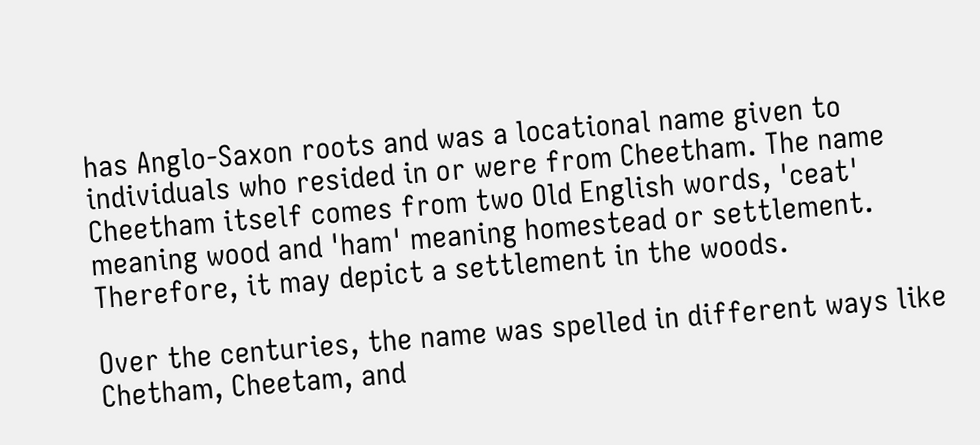has Anglo-Saxon roots and was a locational name given to individuals who resided in or were from Cheetham. The name Cheetham itself comes from two Old English words, 'ceat' meaning wood and 'ham' meaning homestead or settlement. Therefore, it may depict a settlement in the woods.

Over the centuries, the name was spelled in different ways like Chetham, Cheetam, and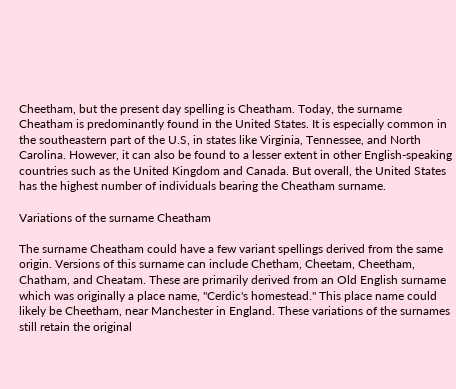Cheetham, but the present day spelling is Cheatham. Today, the surname Cheatham is predominantly found in the United States. It is especially common in the southeastern part of the U.S, in states like Virginia, Tennessee, and North Carolina. However, it can also be found to a lesser extent in other English-speaking countries such as the United Kingdom and Canada. But overall, the United States has the highest number of individuals bearing the Cheatham surname.

Variations of the surname Cheatham

The surname Cheatham could have a few variant spellings derived from the same origin. Versions of this surname can include Chetham, Cheetam, Cheetham, Chatham, and Cheatam. These are primarily derived from an Old English surname which was originally a place name, "Cerdic's homestead." This place name could likely be Cheetham, near Manchester in England. These variations of the surnames still retain the original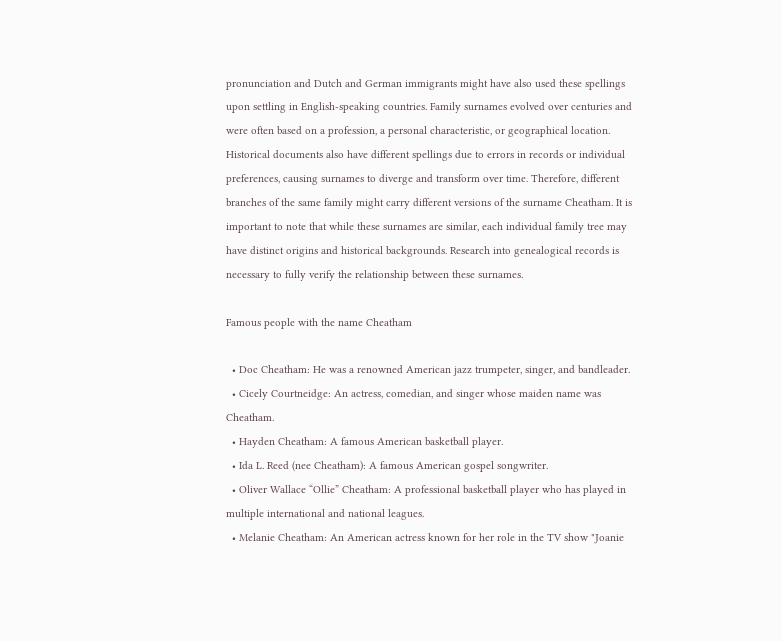pronunciation and Dutch and German immigrants might have also used these spellings upon settling in English-speaking countries. Family surnames evolved over centuries and were often based on a profession, a personal characteristic, or geographical location. Historical documents also have different spellings due to errors in records or individual preferences, causing surnames to diverge and transform over time. Therefore, different branches of the same family might carry different versions of the surname Cheatham. It is important to note that while these surnames are similar, each individual family tree may have distinct origins and historical backgrounds. Research into genealogical records is necessary to fully verify the relationship between these surnames.

Famous people with the name Cheatham

  • Doc Cheatham: He was a renowned American jazz trumpeter, singer, and bandleader.
  • Cicely Courtneidge: An actress, comedian, and singer whose maiden name was Cheatham.
  • Hayden Cheatham: A famous American basketball player.
  • Ida L. Reed (nee Cheatham): A famous American gospel songwriter.
  • Oliver Wallace “Ollie” Cheatham: A professional basketball player who has played in multiple international and national leagues.
  • Melanie Cheatham: An American actress known for her role in the TV show "Joanie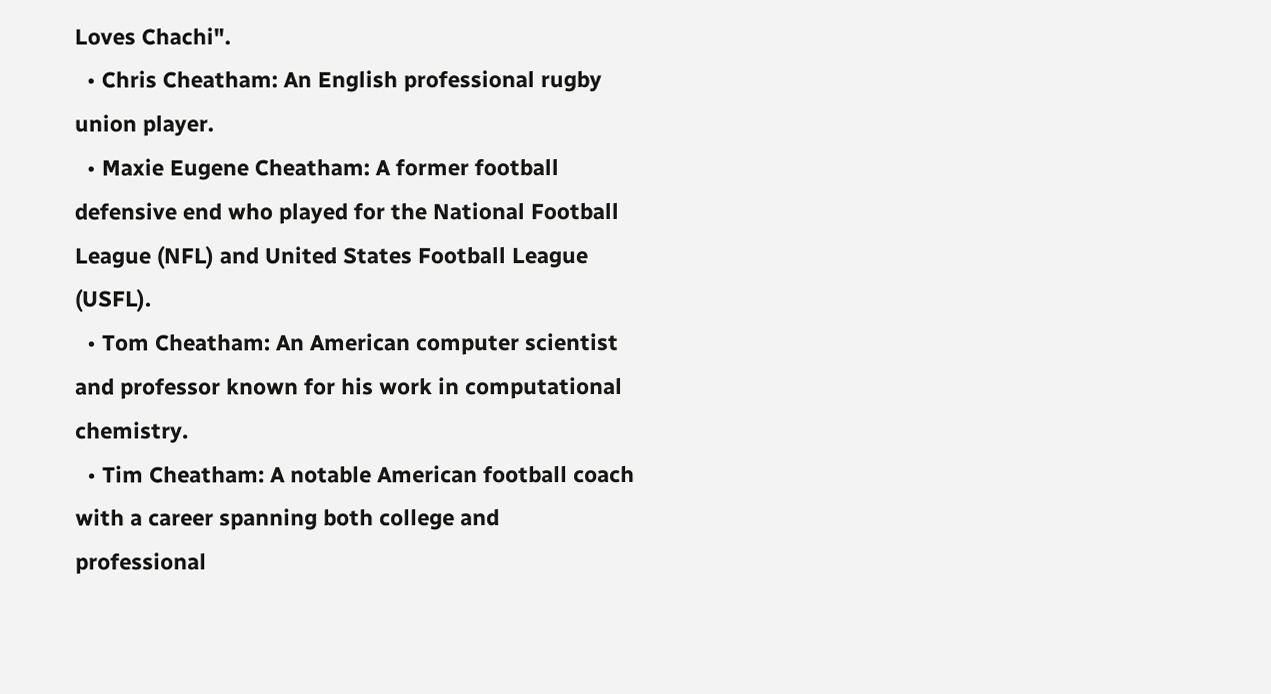Loves Chachi".
  • Chris Cheatham: An English professional rugby union player.
  • Maxie Eugene Cheatham: A former football defensive end who played for the National Football League (NFL) and United States Football League (USFL).
  • Tom Cheatham: An American computer scientist and professor known for his work in computational chemistry.
  • Tim Cheatham: A notable American football coach with a career spanning both college and professional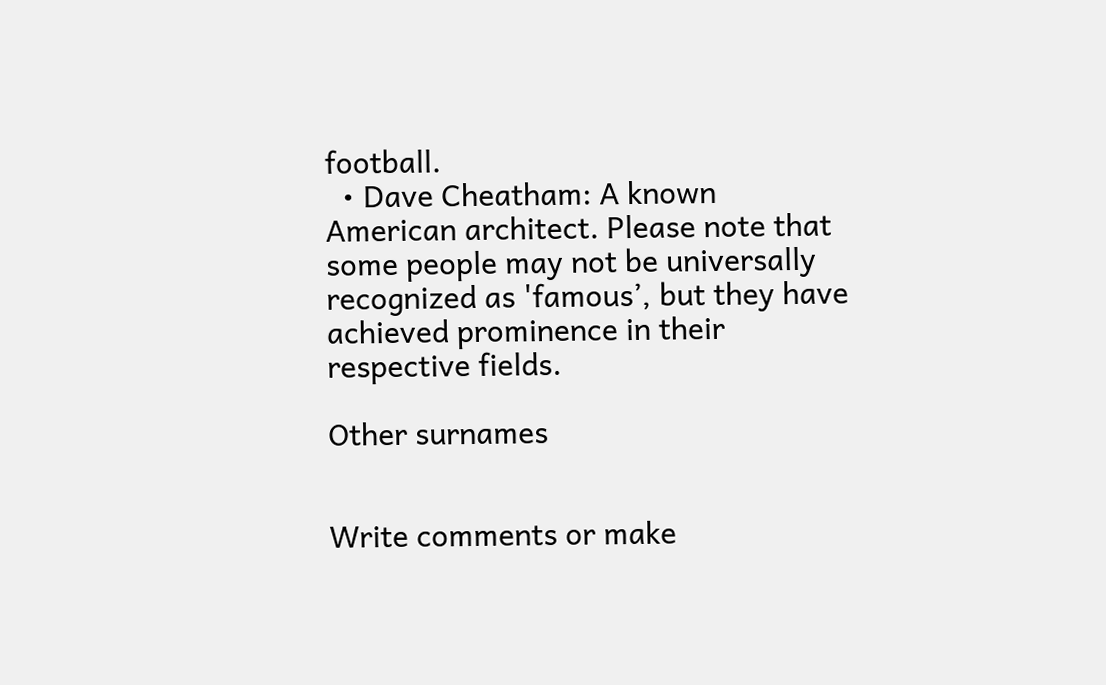football.
  • Dave Cheatham: A known American architect. Please note that some people may not be universally recognized as 'famous’, but they have achieved prominence in their respective fields.

Other surnames


Write comments or make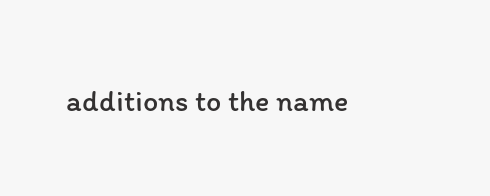additions to the name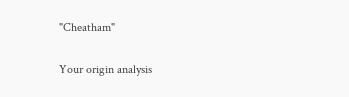"Cheatham"

Your origin analysis